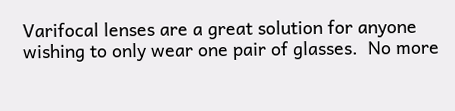Varifocal lenses are a great solution for anyone wishing to only wear one pair of glasses.  No more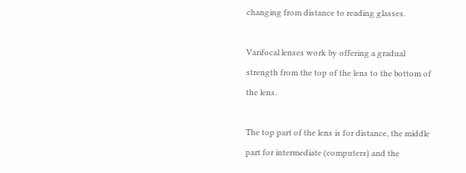changing from distance to reading glasses.

Varifocal lenses work by offering a gradual strength from the top of the lens to the bottom of the lens.

The top part of the lens is for distance, the middle part for intermediate (computers) and the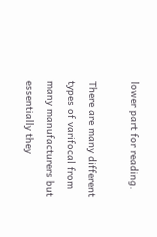lower part for reading.

There are many different types of varifocal from many manufacturers but essentially they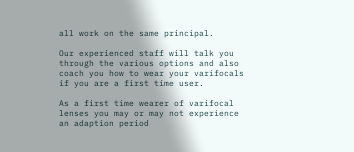all work on the same principal.

Our experienced staff will talk you through the various options and also coach you how to wear your varifocals if you are a first time user.

As a first time wearer of varifocal lenses you may or may not experience an adaption period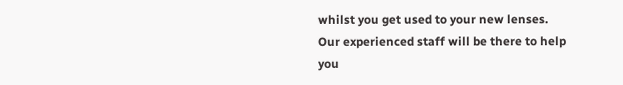whilst you get used to your new lenses.  Our experienced staff will be there to help you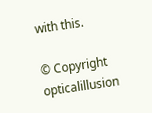with this.

© Copyright opticalillusion